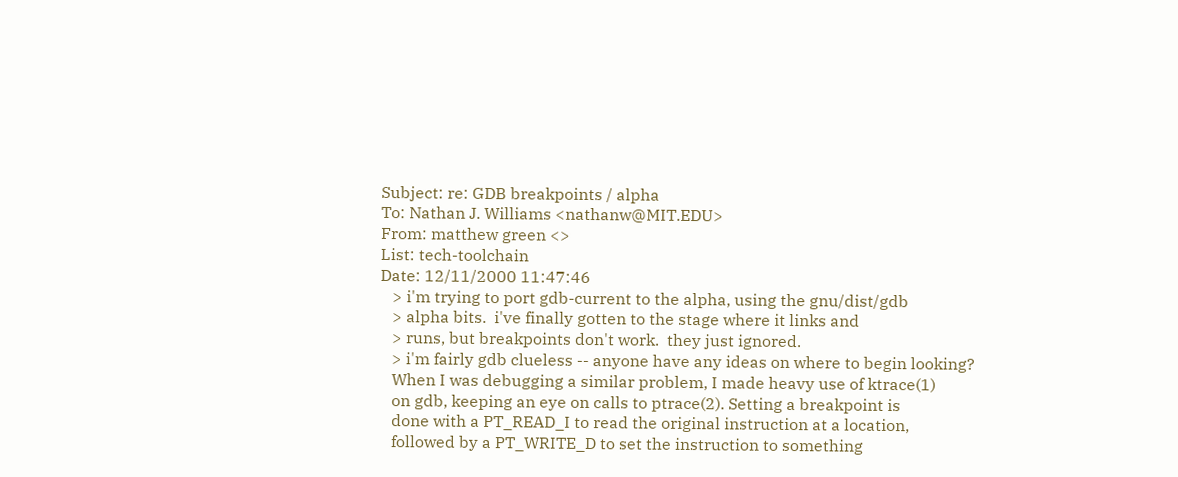Subject: re: GDB breakpoints / alpha
To: Nathan J. Williams <nathanw@MIT.EDU>
From: matthew green <>
List: tech-toolchain
Date: 12/11/2000 11:47:46
   > i'm trying to port gdb-current to the alpha, using the gnu/dist/gdb
   > alpha bits.  i've finally gotten to the stage where it links and
   > runs, but breakpoints don't work.  they just ignored.
   > i'm fairly gdb clueless -- anyone have any ideas on where to begin looking?
   When I was debugging a similar problem, I made heavy use of ktrace(1)
   on gdb, keeping an eye on calls to ptrace(2). Setting a breakpoint is
   done with a PT_READ_I to read the original instruction at a location,
   followed by a PT_WRITE_D to set the instruction to something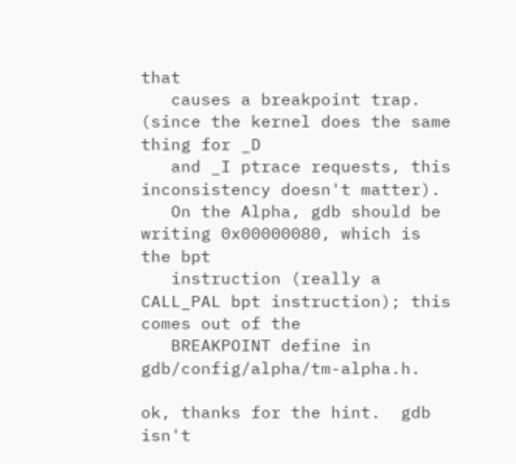that
   causes a breakpoint trap. (since the kernel does the same thing for _D
   and _I ptrace requests, this inconsistency doesn't matter).
   On the Alpha, gdb should be writing 0x00000080, which is the bpt
   instruction (really a CALL_PAL bpt instruction); this comes out of the
   BREAKPOINT define in gdb/config/alpha/tm-alpha.h.

ok, thanks for the hint.  gdb isn't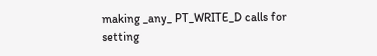making _any_ PT_WRITE_D calls for
setting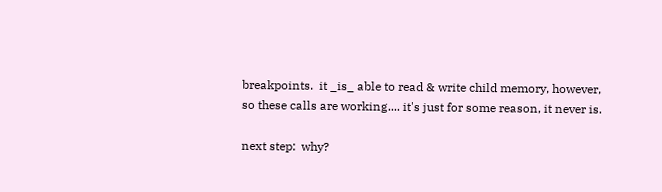breakpoints.  it _is_ able to read & write child memory, however,
so these calls are working.... it's just for some reason, it never is.

next step:  why?